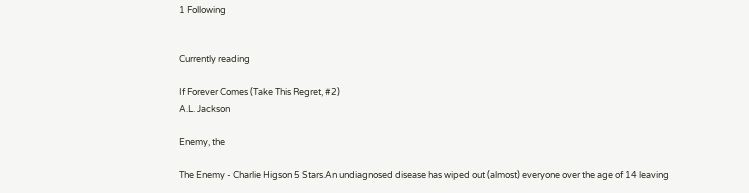1 Following


Currently reading

If Forever Comes (Take This Regret, #2)
A.L. Jackson

Enemy, the

The Enemy - Charlie Higson 5 Stars.An undiagnosed disease has wiped out (almost) everyone over the age of 14 leaving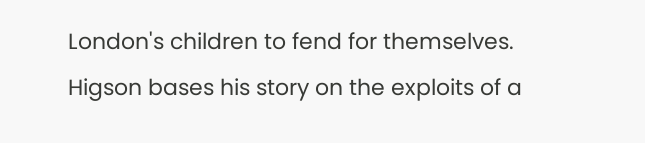London's children to fend for themselves. Higson bases his story on the exploits of a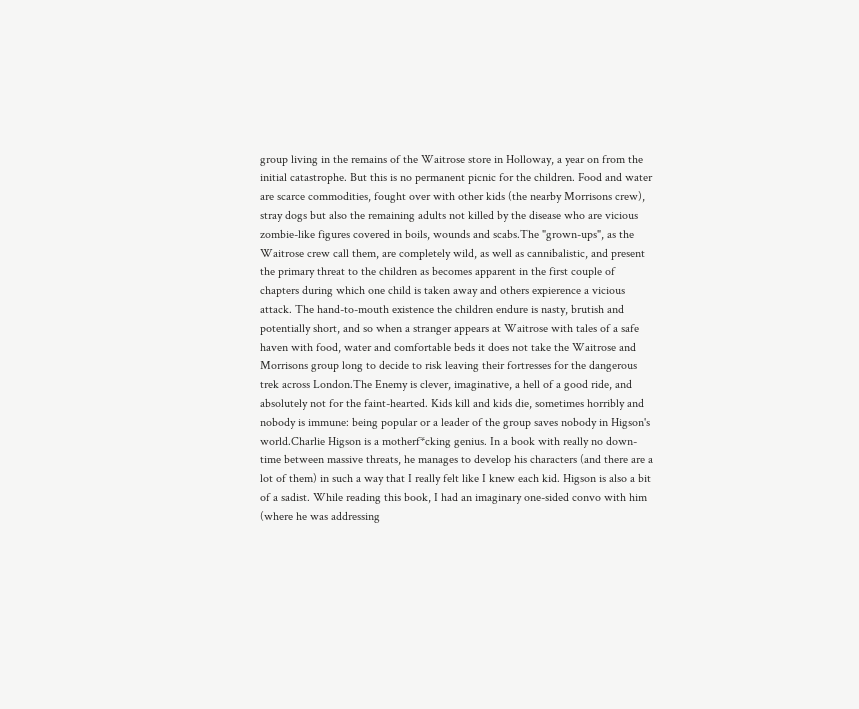group living in the remains of the Waitrose store in Holloway, a year on from the initial catastrophe. But this is no permanent picnic for the children. Food and water are scarce commodities, fought over with other kids (the nearby Morrisons crew), stray dogs but also the remaining adults not killed by the disease who are vicious zombie-like figures covered in boils, wounds and scabs.The "grown-ups", as the Waitrose crew call them, are completely wild, as well as cannibalistic, and present the primary threat to the children as becomes apparent in the first couple of chapters during which one child is taken away and others expierence a vicious attack. The hand-to-mouth existence the children endure is nasty, brutish and potentially short, and so when a stranger appears at Waitrose with tales of a safe haven with food, water and comfortable beds it does not take the Waitrose and Morrisons group long to decide to risk leaving their fortresses for the dangerous trek across London.The Enemy is clever, imaginative, a hell of a good ride, and absolutely not for the faint-hearted. Kids kill and kids die, sometimes horribly and nobody is immune: being popular or a leader of the group saves nobody in Higson's world.Charlie Higson is a motherf*cking genius. In a book with really no down-time between massive threats, he manages to develop his characters (and there are a lot of them) in such a way that I really felt like I knew each kid. Higson is also a bit of a sadist. While reading this book, I had an imaginary one-sided convo with him (where he was addressing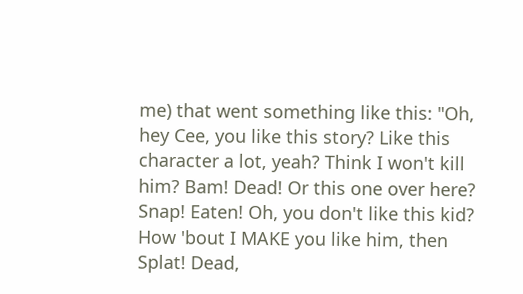me) that went something like this: "Oh, hey Cee, you like this story? Like this character a lot, yeah? Think I won't kill him? Bam! Dead! Or this one over here? Snap! Eaten! Oh, you don't like this kid? How 'bout I MAKE you like him, then Splat! Dead,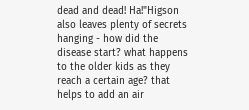dead and dead! Ha!"Higson also leaves plenty of secrets hanging - how did the disease start? what happens to the older kids as they reach a certain age? that helps to add an air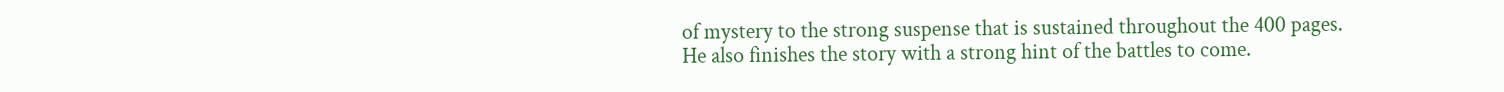of mystery to the strong suspense that is sustained throughout the 400 pages. He also finishes the story with a strong hint of the battles to come.